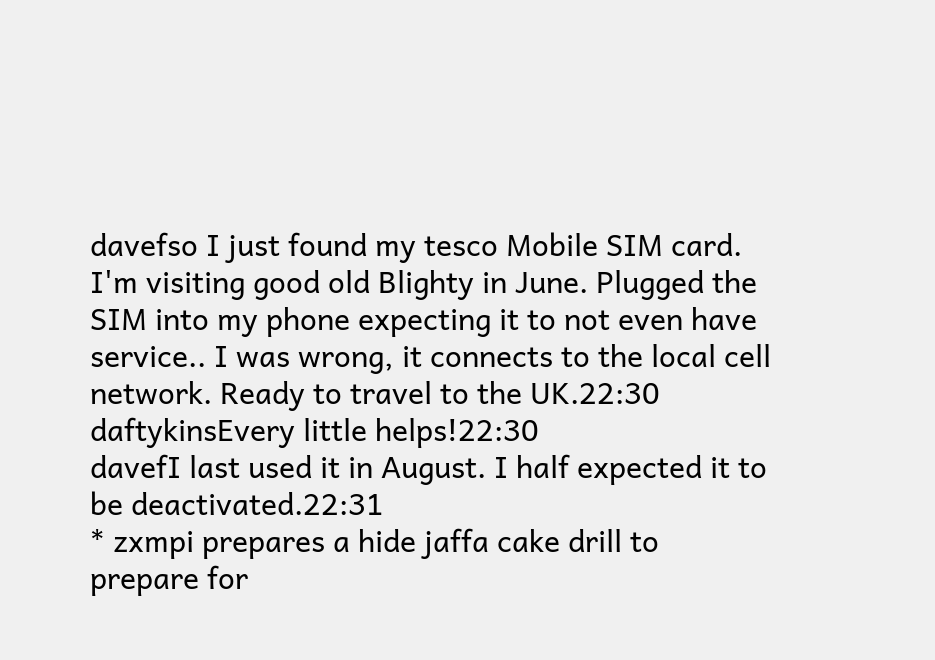davefso I just found my tesco Mobile SIM card. I'm visiting good old Blighty in June. Plugged the SIM into my phone expecting it to not even have service.. I was wrong, it connects to the local cell network. Ready to travel to the UK.22:30
daftykinsEvery little helps!22:30
davefI last used it in August. I half expected it to be deactivated.22:31
* zxmpi prepares a hide jaffa cake drill to prepare for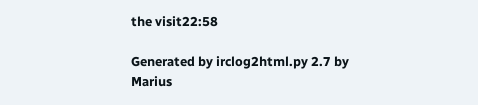the visit22:58

Generated by irclog2html.py 2.7 by Marius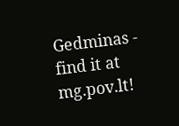Gedminas - find it at mg.pov.lt!